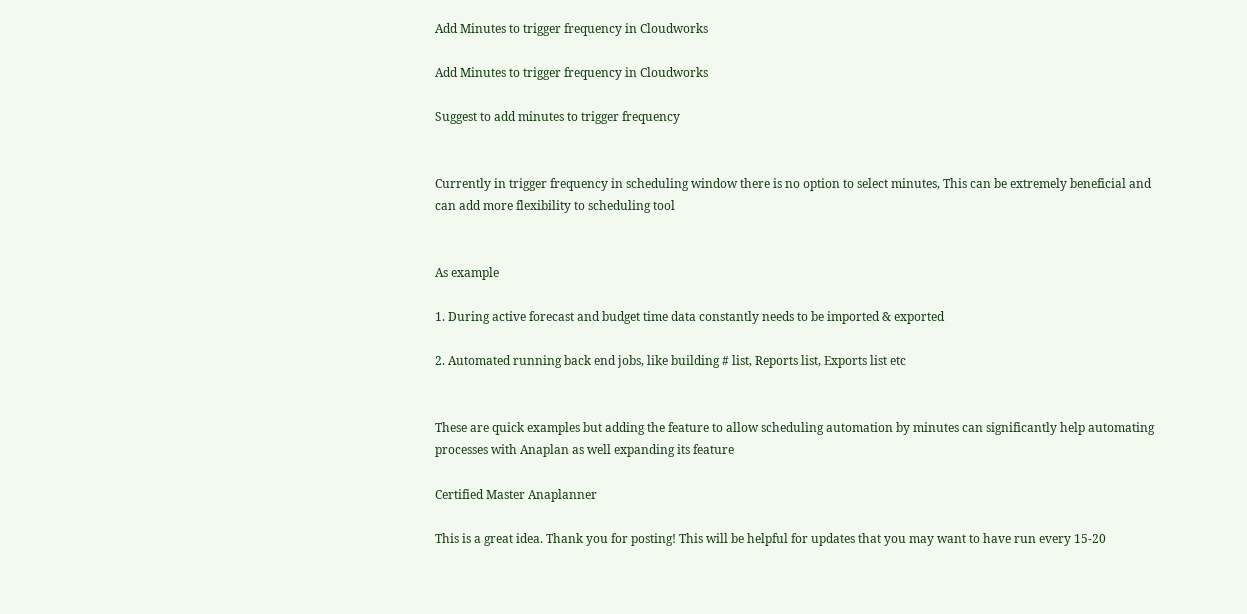Add Minutes to trigger frequency in Cloudworks

Add Minutes to trigger frequency in Cloudworks

Suggest to add minutes to trigger frequency


Currently in trigger frequency in scheduling window there is no option to select minutes, This can be extremely beneficial and can add more flexibility to scheduling tool


As example

1. During active forecast and budget time data constantly needs to be imported & exported

2. Automated running back end jobs, like building # list, Reports list, Exports list etc


These are quick examples but adding the feature to allow scheduling automation by minutes can significantly help automating processes with Anaplan as well expanding its feature

Certified Master Anaplanner

This is a great idea. Thank you for posting! This will be helpful for updates that you may want to have run every 15-20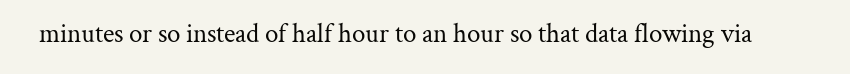minutes or so instead of half hour to an hour so that data flowing via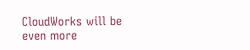CloudWorks will be even more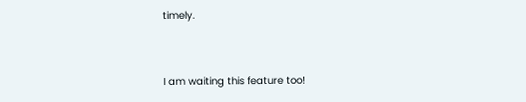timely.


I am waiting this feature too!